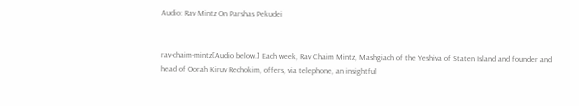Audio: Rav Mintz On Parshas Pekudei


rav-chaim-mintz[Audio below.] Each week, Rav Chaim Mintz, Mashgiach of the Yeshiva of Staten Island and founder and head of Oorah Kiruv Rechokim, offers, via telephone, an insightful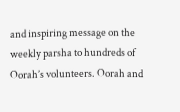and inspiring message on the weekly parsha to hundreds of Oorah’s volunteers. Oorah and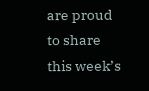are proud to share this week’s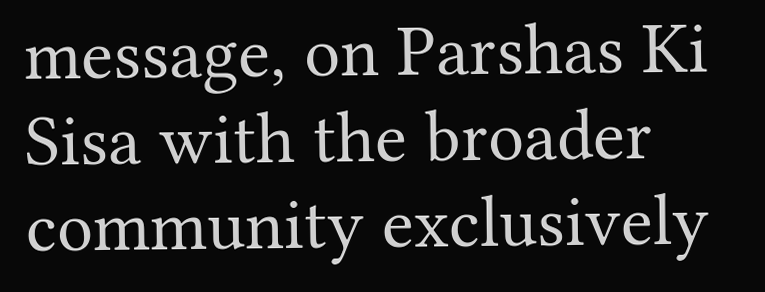message, on Parshas Ki Sisa with the broader community exclusively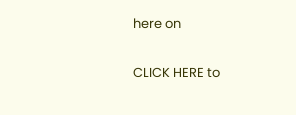here on

CLICK HERE to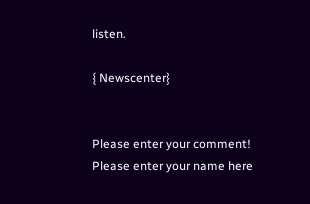listen.

{ Newscenter}


Please enter your comment!
Please enter your name here